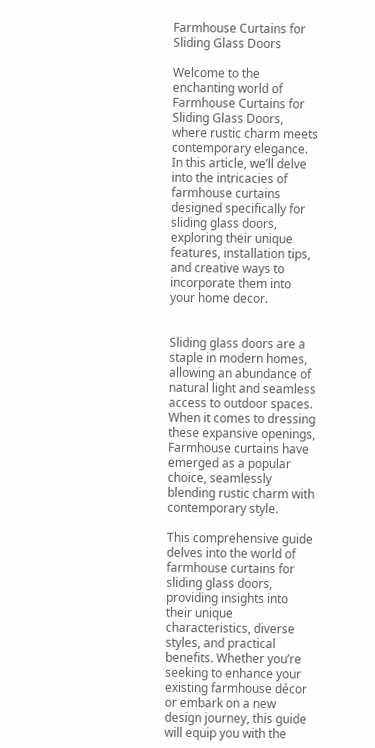Farmhouse Curtains for Sliding Glass Doors

Welcome to the enchanting world of Farmhouse Curtains for Sliding Glass Doors, where rustic charm meets contemporary elegance. In this article, we’ll delve into the intricacies of farmhouse curtains designed specifically for sliding glass doors, exploring their unique features, installation tips, and creative ways to incorporate them into your home decor.


Sliding glass doors are a staple in modern homes, allowing an abundance of natural light and seamless access to outdoor spaces. When it comes to dressing these expansive openings, Farmhouse curtains have emerged as a popular choice, seamlessly blending rustic charm with contemporary style.

This comprehensive guide delves into the world of farmhouse curtains for sliding glass doors, providing insights into their unique characteristics, diverse styles, and practical benefits. Whether you’re seeking to enhance your existing farmhouse décor or embark on a new design journey, this guide will equip you with the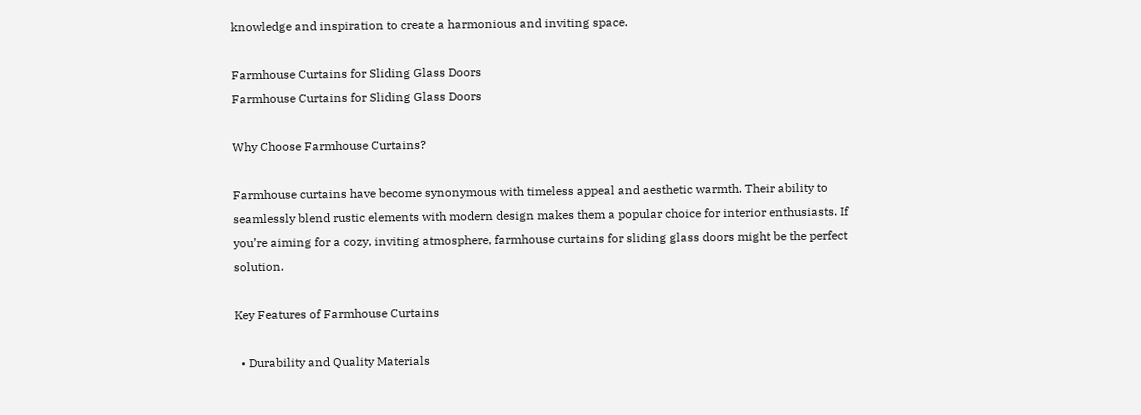knowledge and inspiration to create a harmonious and inviting space.

Farmhouse Curtains for Sliding Glass Doors
Farmhouse Curtains for Sliding Glass Doors

Why Choose Farmhouse Curtains?

Farmhouse curtains have become synonymous with timeless appeal and aesthetic warmth. Their ability to seamlessly blend rustic elements with modern design makes them a popular choice for interior enthusiasts. If you’re aiming for a cozy, inviting atmosphere, farmhouse curtains for sliding glass doors might be the perfect solution.

Key Features of Farmhouse Curtains

  • Durability and Quality Materials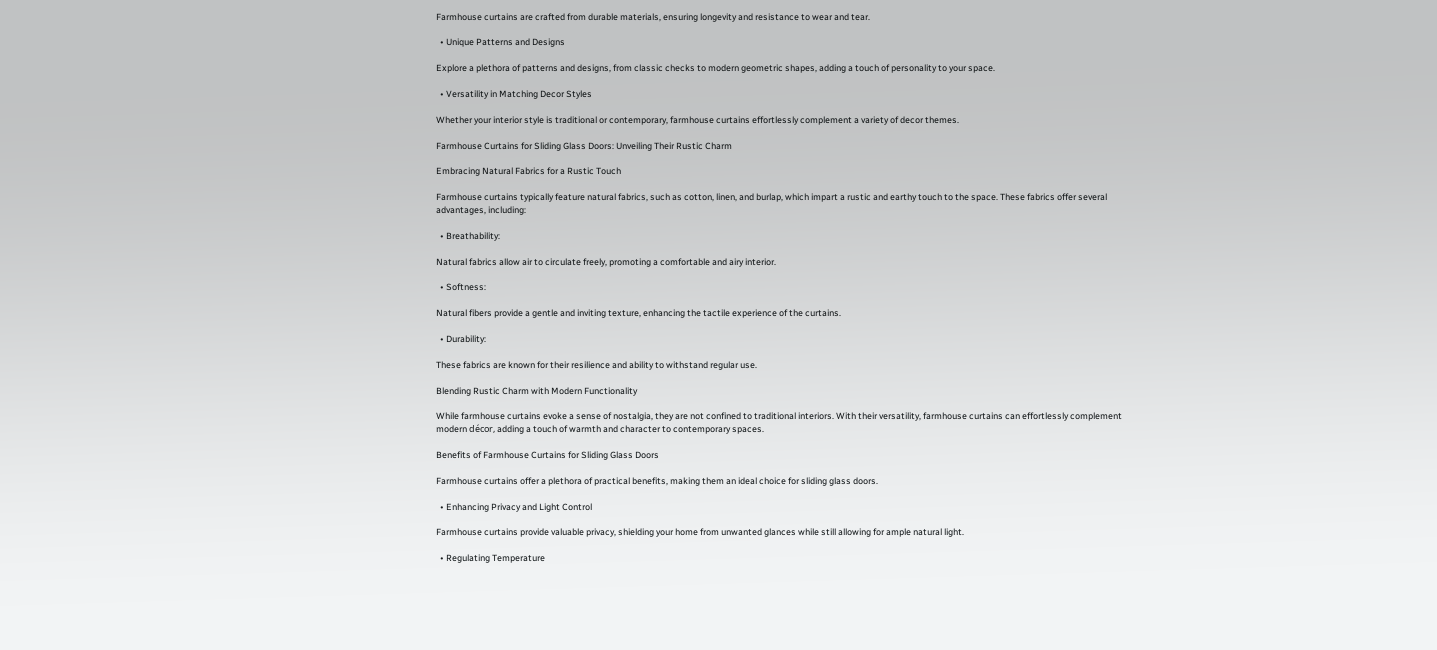Farmhouse curtains are crafted from durable materials, ensuring longevity and resistance to wear and tear.

  • Unique Patterns and Designs

Explore a plethora of patterns and designs, from classic checks to modern geometric shapes, adding a touch of personality to your space.

  • Versatility in Matching Decor Styles

Whether your interior style is traditional or contemporary, farmhouse curtains effortlessly complement a variety of decor themes.

Farmhouse Curtains for Sliding Glass Doors: Unveiling Their Rustic Charm

Embracing Natural Fabrics for a Rustic Touch

Farmhouse curtains typically feature natural fabrics, such as cotton, linen, and burlap, which impart a rustic and earthy touch to the space. These fabrics offer several advantages, including:

  • Breathability:

Natural fabrics allow air to circulate freely, promoting a comfortable and airy interior.

  • Softness:

Natural fibers provide a gentle and inviting texture, enhancing the tactile experience of the curtains.

  • Durability:

These fabrics are known for their resilience and ability to withstand regular use.

Blending Rustic Charm with Modern Functionality

While farmhouse curtains evoke a sense of nostalgia, they are not confined to traditional interiors. With their versatility, farmhouse curtains can effortlessly complement modern décor, adding a touch of warmth and character to contemporary spaces.

Benefits of Farmhouse Curtains for Sliding Glass Doors

Farmhouse curtains offer a plethora of practical benefits, making them an ideal choice for sliding glass doors.

  • Enhancing Privacy and Light Control

Farmhouse curtains provide valuable privacy, shielding your home from unwanted glances while still allowing for ample natural light.

  • Regulating Temperature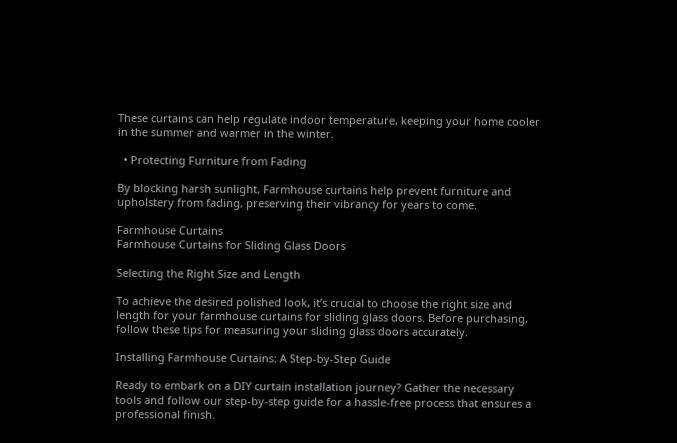These curtains can help regulate indoor temperature, keeping your home cooler in the summer and warmer in the winter.

  • Protecting Furniture from Fading

By blocking harsh sunlight, Farmhouse curtains help prevent furniture and upholstery from fading, preserving their vibrancy for years to come.

Farmhouse Curtains
Farmhouse Curtains for Sliding Glass Doors

Selecting the Right Size and Length

To achieve the desired polished look, it’s crucial to choose the right size and length for your farmhouse curtains for sliding glass doors. Before purchasing, follow these tips for measuring your sliding glass doors accurately.

Installing Farmhouse Curtains: A Step-by-Step Guide

Ready to embark on a DIY curtain installation journey? Gather the necessary tools and follow our step-by-step guide for a hassle-free process that ensures a professional finish.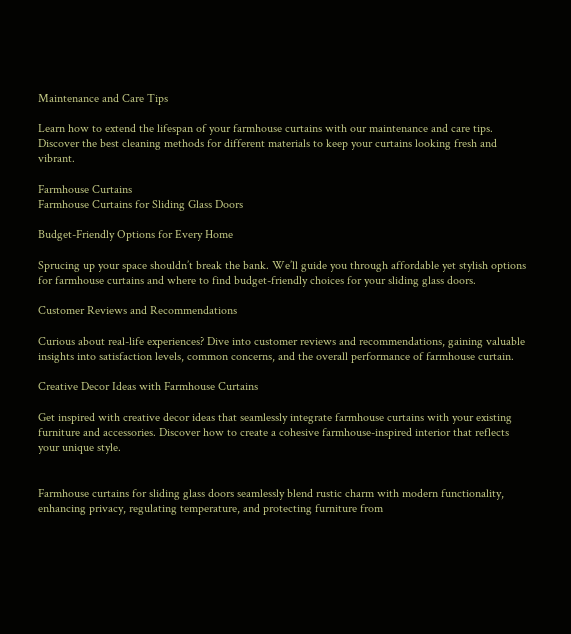Maintenance and Care Tips

Learn how to extend the lifespan of your farmhouse curtains with our maintenance and care tips. Discover the best cleaning methods for different materials to keep your curtains looking fresh and vibrant.

Farmhouse Curtains
Farmhouse Curtains for Sliding Glass Doors

Budget-Friendly Options for Every Home

Sprucing up your space shouldn’t break the bank. We’ll guide you through affordable yet stylish options for farmhouse curtains and where to find budget-friendly choices for your sliding glass doors.

Customer Reviews and Recommendations

Curious about real-life experiences? Dive into customer reviews and recommendations, gaining valuable insights into satisfaction levels, common concerns, and the overall performance of farmhouse curtain.

Creative Decor Ideas with Farmhouse Curtains

Get inspired with creative decor ideas that seamlessly integrate farmhouse curtains with your existing furniture and accessories. Discover how to create a cohesive farmhouse-inspired interior that reflects your unique style.


Farmhouse curtains for sliding glass doors seamlessly blend rustic charm with modern functionality, enhancing privacy, regulating temperature, and protecting furniture from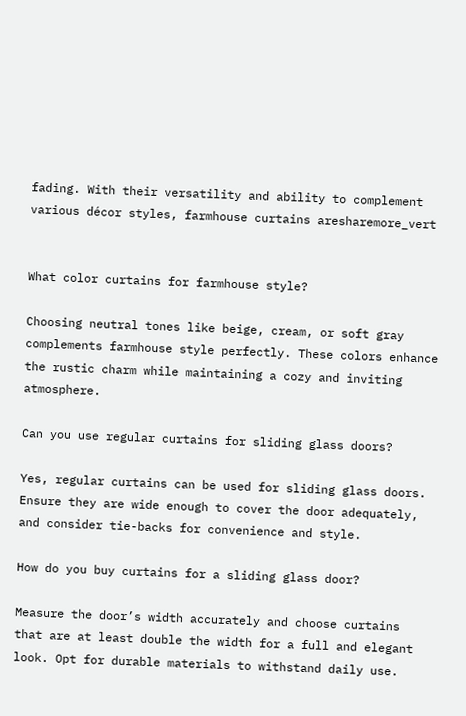fading. With their versatility and ability to complement various décor styles, farmhouse curtains aresharemore_vert


What color curtains for farmhouse style?

Choosing neutral tones like beige, cream, or soft gray complements farmhouse style perfectly. These colors enhance the rustic charm while maintaining a cozy and inviting atmosphere.

Can you use regular curtains for sliding glass doors?

Yes, regular curtains can be used for sliding glass doors. Ensure they are wide enough to cover the door adequately, and consider tie-backs for convenience and style.

How do you buy curtains for a sliding glass door?

Measure the door’s width accurately and choose curtains that are at least double the width for a full and elegant look. Opt for durable materials to withstand daily use.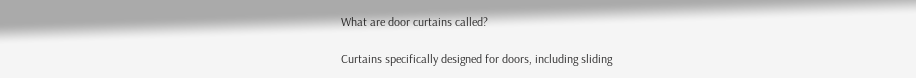What are door curtains called?

Curtains specifically designed for doors, including sliding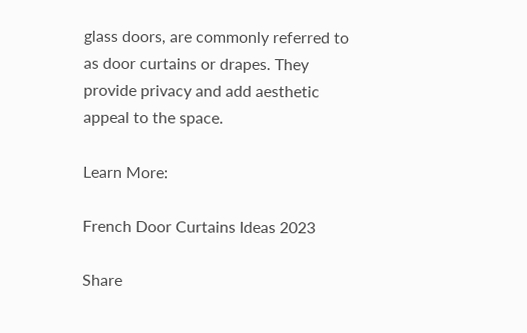glass doors, are commonly referred to as door curtains or drapes. They provide privacy and add aesthetic appeal to the space.

Learn More:

French Door Curtains Ideas 2023

Share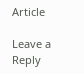Article

Leave a Reply